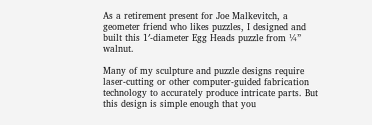As a retirement present for Joe Malkevitch, a geometer friend who likes puzzles, I designed and built this 1′-diameter Egg Heads puzzle from ¼” walnut.

Many of my sculpture and puzzle designs require laser-cutting or other computer-guided fabrication technology to accurately produce intricate parts. But this design is simple enough that you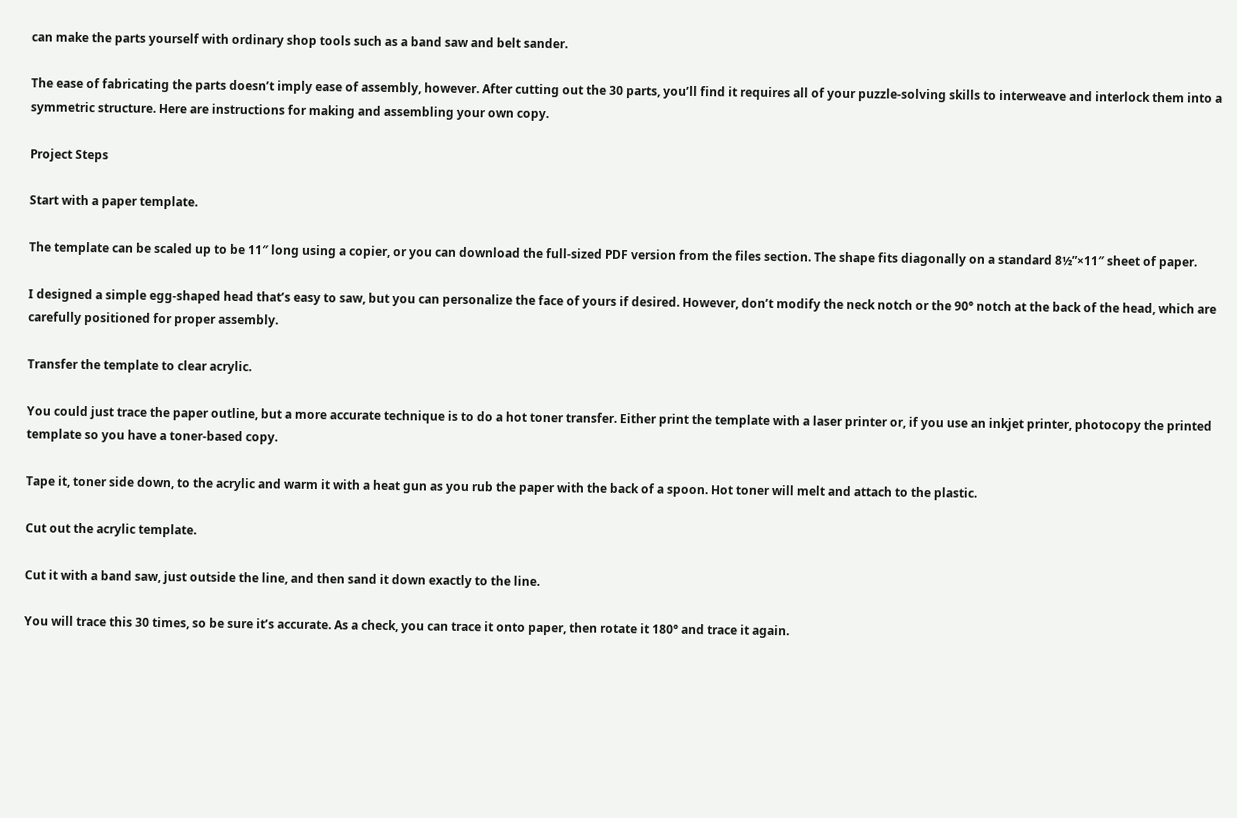can make the parts yourself with ordinary shop tools such as a band saw and belt sander.

The ease of fabricating the parts doesn’t imply ease of assembly, however. After cutting out the 30 parts, you’ll find it requires all of your puzzle-solving skills to interweave and interlock them into a symmetric structure. Here are instructions for making and assembling your own copy.

Project Steps

Start with a paper template.

The template can be scaled up to be 11″ long using a copier, or you can download the full-sized PDF version from the files section. The shape fits diagonally on a standard 8½”×11″ sheet of paper.

I designed a simple egg-shaped head that’s easy to saw, but you can personalize the face of yours if desired. However, don’t modify the neck notch or the 90° notch at the back of the head, which are carefully positioned for proper assembly.

Transfer the template to clear acrylic.

You could just trace the paper outline, but a more accurate technique is to do a hot toner transfer. Either print the template with a laser printer or, if you use an inkjet printer, photocopy the printed template so you have a toner-based copy.

Tape it, toner side down, to the acrylic and warm it with a heat gun as you rub the paper with the back of a spoon. Hot toner will melt and attach to the plastic.

Cut out the acrylic template.

Cut it with a band saw, just outside the line, and then sand it down exactly to the line.

You will trace this 30 times, so be sure it’s accurate. As a check, you can trace it onto paper, then rotate it 180° and trace it again.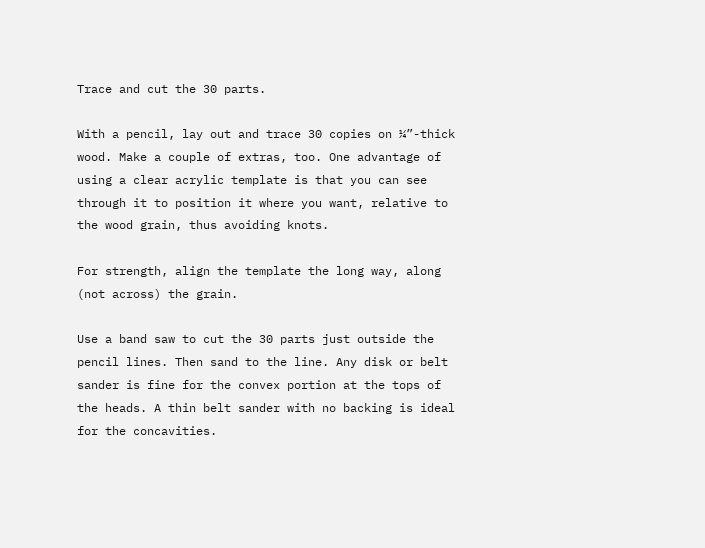Trace and cut the 30 parts.

With a pencil, lay out and trace 30 copies on ¼”-thick wood. Make a couple of extras, too. One advantage of using a clear acrylic template is that you can see through it to position it where you want, relative to the wood grain, thus avoiding knots.

For strength, align the template the long way, along (not across) the grain.

Use a band saw to cut the 30 parts just outside the pencil lines. Then sand to the line. Any disk or belt sander is fine for the convex portion at the tops of the heads. A thin belt sander with no backing is ideal for the concavities.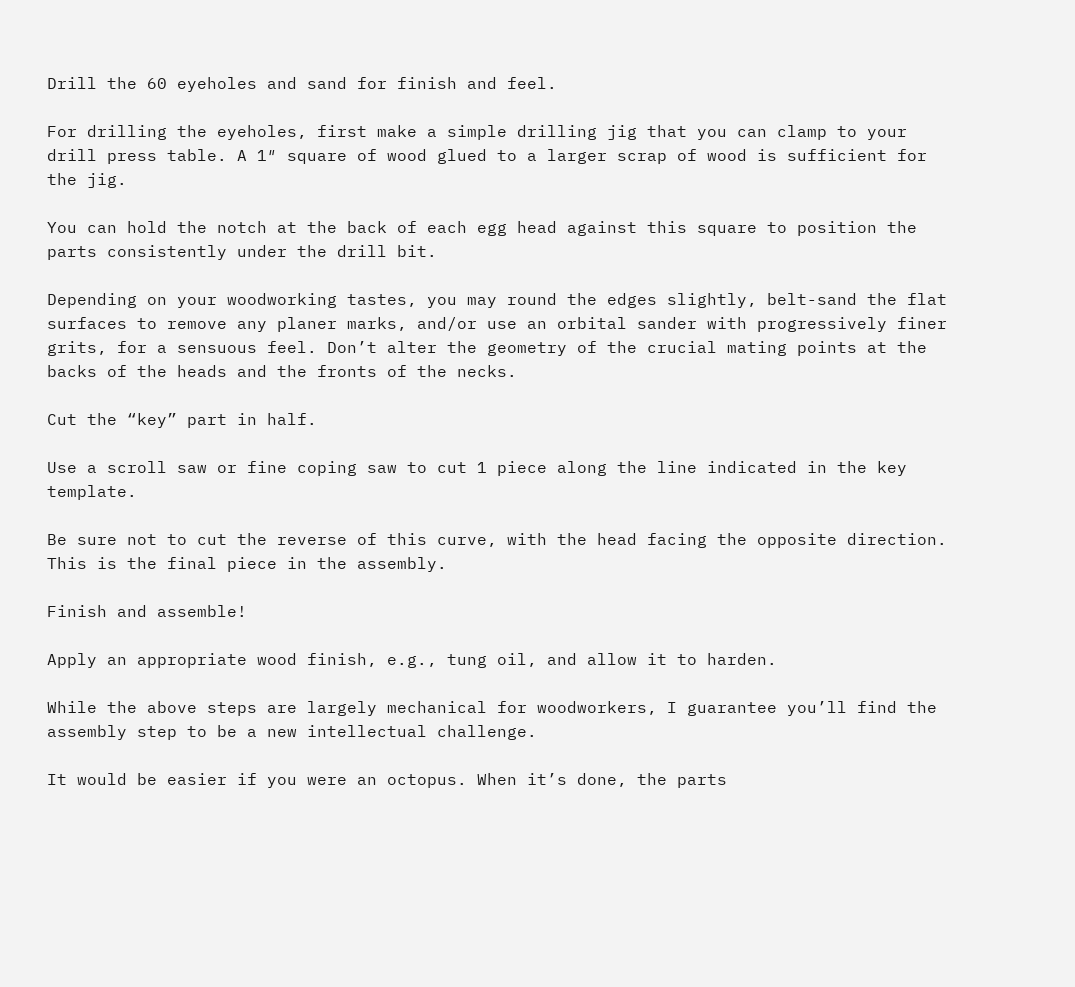Drill the 60 eyeholes and sand for finish and feel.

For drilling the eyeholes, first make a simple drilling jig that you can clamp to your drill press table. A 1″ square of wood glued to a larger scrap of wood is sufficient for the jig.

You can hold the notch at the back of each egg head against this square to position the parts consistently under the drill bit.

Depending on your woodworking tastes, you may round the edges slightly, belt-sand the flat surfaces to remove any planer marks, and/or use an orbital sander with progressively finer grits, for a sensuous feel. Don’t alter the geometry of the crucial mating points at the backs of the heads and the fronts of the necks.

Cut the “key” part in half.

Use a scroll saw or fine coping saw to cut 1 piece along the line indicated in the key template.

Be sure not to cut the reverse of this curve, with the head facing the opposite direction. This is the final piece in the assembly.

Finish and assemble!

Apply an appropriate wood finish, e.g., tung oil, and allow it to harden.

While the above steps are largely mechanical for woodworkers, I guarantee you’ll find the assembly step to be a new intellectual challenge.

It would be easier if you were an octopus. When it’s done, the parts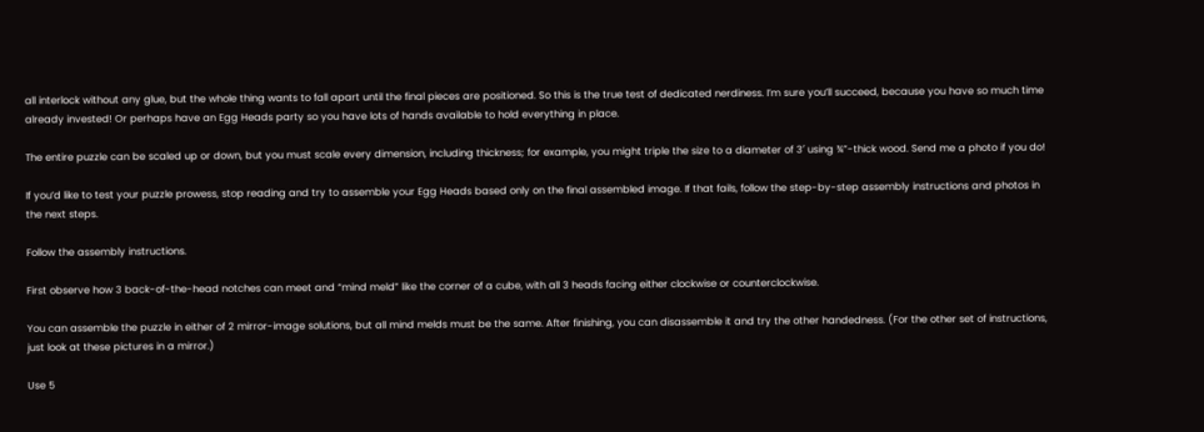all interlock without any glue, but the whole thing wants to fall apart until the final pieces are positioned. So this is the true test of dedicated nerdiness. I’m sure you’ll succeed, because you have so much time already invested! Or perhaps have an Egg Heads party so you have lots of hands available to hold everything in place.

The entire puzzle can be scaled up or down, but you must scale every dimension, including thickness; for example, you might triple the size to a diameter of 3′ using ¾”-thick wood. Send me a photo if you do!

If you’d like to test your puzzle prowess, stop reading and try to assemble your Egg Heads based only on the final assembled image. If that fails, follow the step-by-step assembly instructions and photos in the next steps.

Follow the assembly instructions.

First observe how 3 back-of-the-head notches can meet and “mind meld” like the corner of a cube, with all 3 heads facing either clockwise or counterclockwise.

You can assemble the puzzle in either of 2 mirror-image solutions, but all mind melds must be the same. After finishing, you can disassemble it and try the other handedness. (For the other set of instructions, just look at these pictures in a mirror.)

Use 5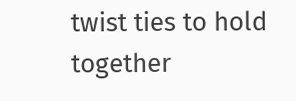twist ties to hold together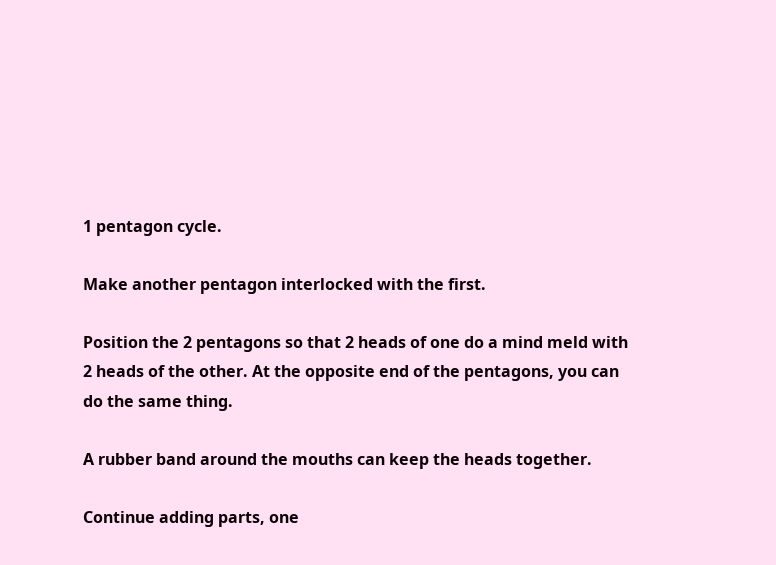1 pentagon cycle.

Make another pentagon interlocked with the first.

Position the 2 pentagons so that 2 heads of one do a mind meld with 2 heads of the other. At the opposite end of the pentagons, you can do the same thing.

A rubber band around the mouths can keep the heads together.

Continue adding parts, one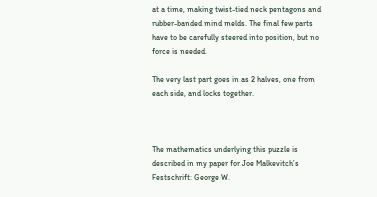at a time, making twist-tied neck pentagons and rubber-banded mind melds. The final few parts have to be carefully steered into position, but no force is needed.

The very last part goes in as 2 halves, one from each side, and locks together.



The mathematics underlying this puzzle is described in my paper for Joe Malkevitch’s Festschrift: George W.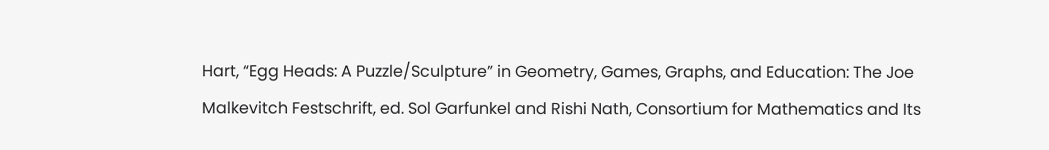Hart, “Egg Heads: A Puzzle/Sculpture” in Geometry, Games, Graphs, and Education: The Joe Malkevitch Festschrift, ed. Sol Garfunkel and Rishi Nath, Consortium for Mathematics and Its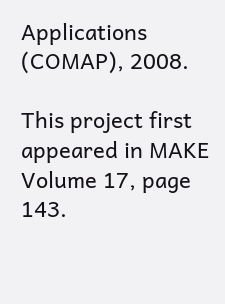Applications (COMAP), 2008.

This project first appeared in MAKE Volume 17, page 143.